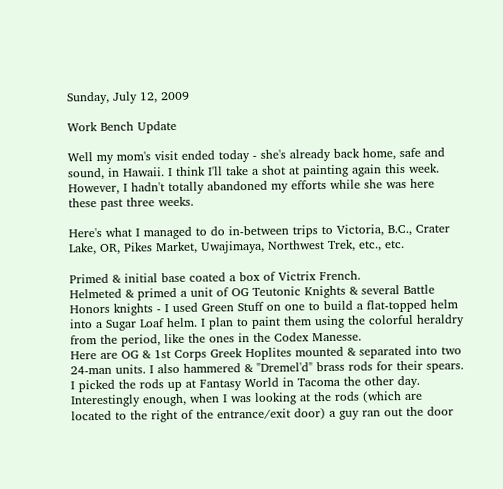Sunday, July 12, 2009

Work Bench Update

Well my mom's visit ended today - she's already back home, safe and sound, in Hawaii. I think I'll take a shot at painting again this week. However, I hadn't totally abandoned my efforts while she was here these past three weeks.

Here's what I managed to do in-between trips to Victoria, B.C., Crater Lake, OR, Pikes Market, Uwajimaya, Northwest Trek, etc., etc.

Primed & initial base coated a box of Victrix French.
Helmeted & primed a unit of OG Teutonic Knights & several Battle Honors knights - I used Green Stuff on one to build a flat-topped helm into a Sugar Loaf helm. I plan to paint them using the colorful heraldry from the period, like the ones in the Codex Manesse.
Here are OG & 1st Corps Greek Hoplites mounted & separated into two 24-man units. I also hammered & "Dremel'd" brass rods for their spears. I picked the rods up at Fantasy World in Tacoma the other day. Interestingly enough, when I was looking at the rods (which are located to the right of the entrance/exit door) a guy ran out the door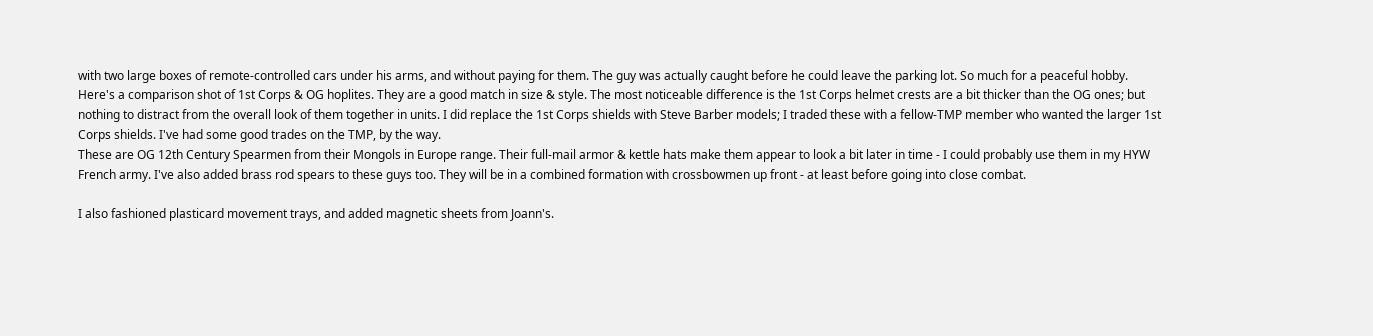with two large boxes of remote-controlled cars under his arms, and without paying for them. The guy was actually caught before he could leave the parking lot. So much for a peaceful hobby.
Here's a comparison shot of 1st Corps & OG hoplites. They are a good match in size & style. The most noticeable difference is the 1st Corps helmet crests are a bit thicker than the OG ones; but nothing to distract from the overall look of them together in units. I did replace the 1st Corps shields with Steve Barber models; I traded these with a fellow-TMP member who wanted the larger 1st Corps shields. I've had some good trades on the TMP, by the way.
These are OG 12th Century Spearmen from their Mongols in Europe range. Their full-mail armor & kettle hats make them appear to look a bit later in time - I could probably use them in my HYW French army. I've also added brass rod spears to these guys too. They will be in a combined formation with crossbowmen up front - at least before going into close combat.

I also fashioned plasticard movement trays, and added magnetic sheets from Joann's.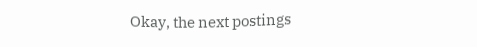Okay, the next postings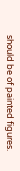should be of painted figures.